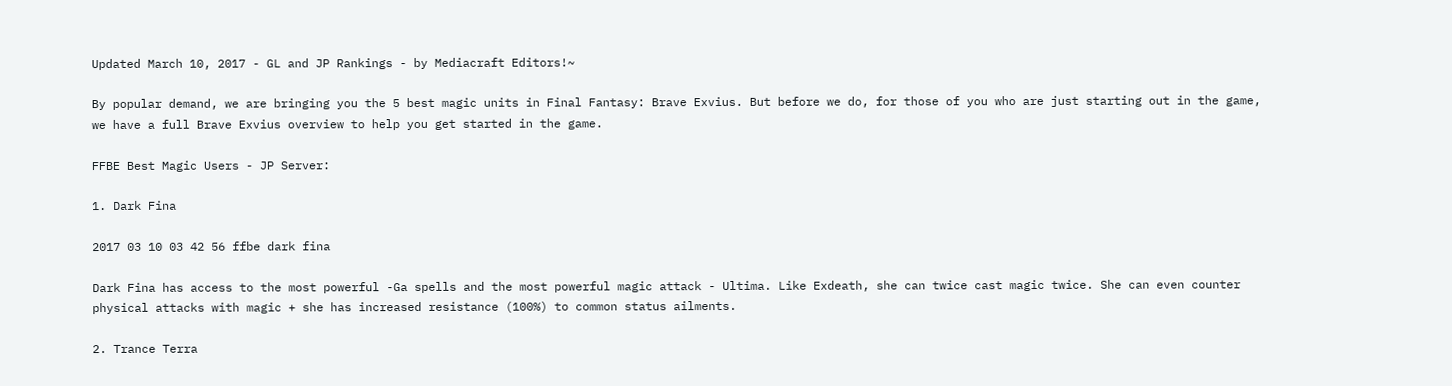Updated March 10, 2017 - GL and JP Rankings - by Mediacraft Editors!~

By popular demand, we are bringing you the 5 best magic units in Final Fantasy: Brave Exvius. But before we do, for those of you who are just starting out in the game, we have a full Brave Exvius overview to help you get started in the game.

FFBE Best Magic Users - JP Server:

1. Dark Fina

2017 03 10 03 42 56 ffbe dark fina

Dark Fina has access to the most powerful -Ga spells and the most powerful magic attack - Ultima. Like Exdeath, she can twice cast magic twice. She can even counter physical attacks with magic + she has increased resistance (100%) to common status ailments.

2. Trance Terra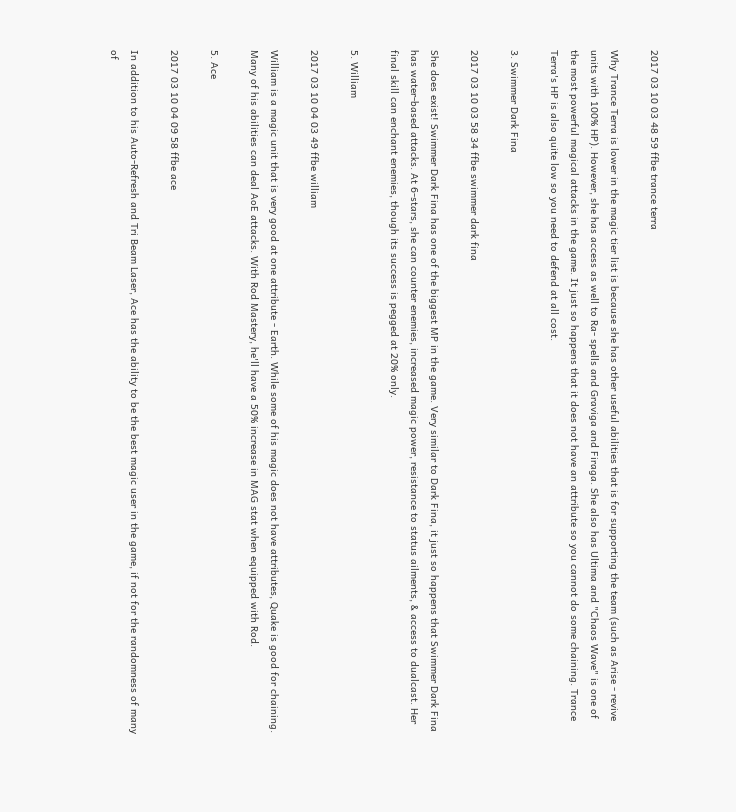2017 03 10 03 48 59 ffbe trance terra

Why Trance Terra is lower in the magic tier list is because she has other useful abilities that is for supporting the team (such as Arise - revive units with 100% HP). However, she has access as well to Ra- spells and Graviga and Firaga. She also has Ultima and "Chaos Wave" is one of the most powerful magical attacks in the game. It just so happens that it does not have an attribute so you cannot do some chaining. Trance Terra's HP is also quite low so you need to defend at all cost.

3. Swimmer Dark Fina

2017 03 10 03 58 34 ffbe swimmer dark fina

She does exist! Swimmer Dark Fina has one of the biggest MP in the game. Very similar to Dark Fina, it just so happens that Swimmer Dark Fina has water-based attacks. At 6-stars, she can counter enemies, increased magic power, resistance to status ailments, & access to dualcast. Her final skill can enchant enemies, though its success is pegged at 20% only.

5. William

2017 03 10 04 03 49 ffbe william

William is a magic unit that is very good at one attribute - Earth. While some of his magic does not have attributes, Quake is good for chaining. Many of his abilities can deal AoE attacks. With Rod Mastery, he'll have a 50% increase in MAG stat when equipped with Rod.

5. Ace

2017 03 10 04 09 58 ffbe ace

In addition to his Auto-Refresh and Tri Beam Laser, Ace has the ability to be the best magic user in the game, if not for the randomness of many of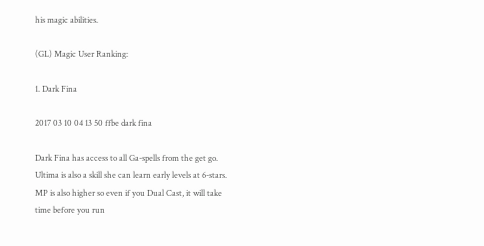his magic abilities.

(GL) Magic User Ranking:

1. Dark Fina

2017 03 10 04 13 50 ffbe dark fina

Dark Fina has access to all Ga-spells from the get go. Ultima is also a skill she can learn early levels at 6-stars. MP is also higher so even if you Dual Cast, it will take time before you run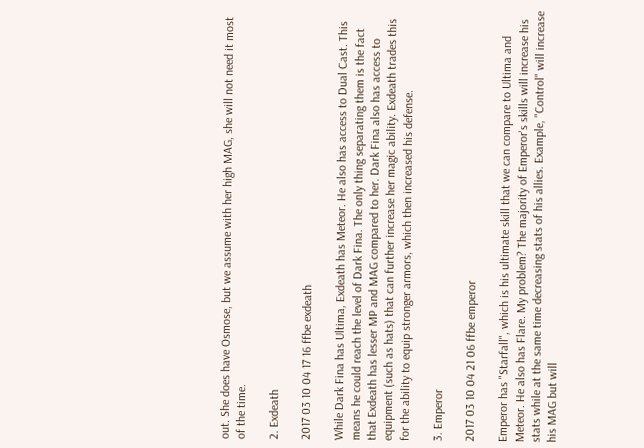out. She does have Osmose, but we assume with her high MAG, she will not need it most of the time.

2. Exdeath

2017 03 10 04 17 16 ffbe exdeath

While Dark Fina has Ultima, Exdeath has Meteor. He also has access to Dual Cast. This means he could reach the level of Dark Fina. The only thing separating them is the fact that Exdeath has lesser MP and MAG compared to her. Dark Fina also has access to equipment (such as hats) that can further increase her magic ability. Exdeath trades this for the ability to equip stronger armors, which then increased his defense.

3. Emperor

2017 03 10 04 21 06 ffbe emperor

Emperor has "Starfall", which is his ultimate skill that we can compare to Ultima and Meteor. He also has Flare. My problem? The majority of Emperor's skills will increase his stats while at the same time decreasing stats of his allies. Example, "Control" will increase his MAG but will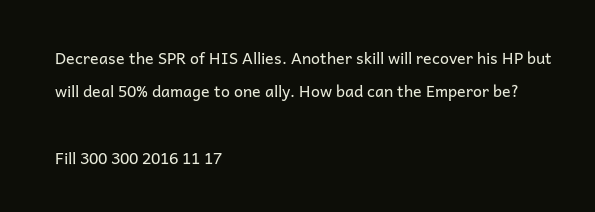Decrease the SPR of HIS Allies. Another skill will recover his HP but will deal 50% damage to one ally. How bad can the Emperor be?

Fill 300 300 2016 11 17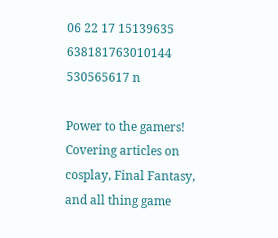06 22 17 15139635 638181763010144 530565617 n

Power to the gamers! Covering articles on cosplay, Final Fantasy, and all thing game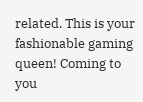related. This is your fashionable gaming queen! Coming to you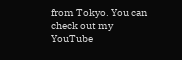from Tokyo. You can check out my YouTube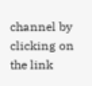channel by clicking on the link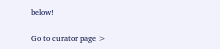below!

Go to curator page >